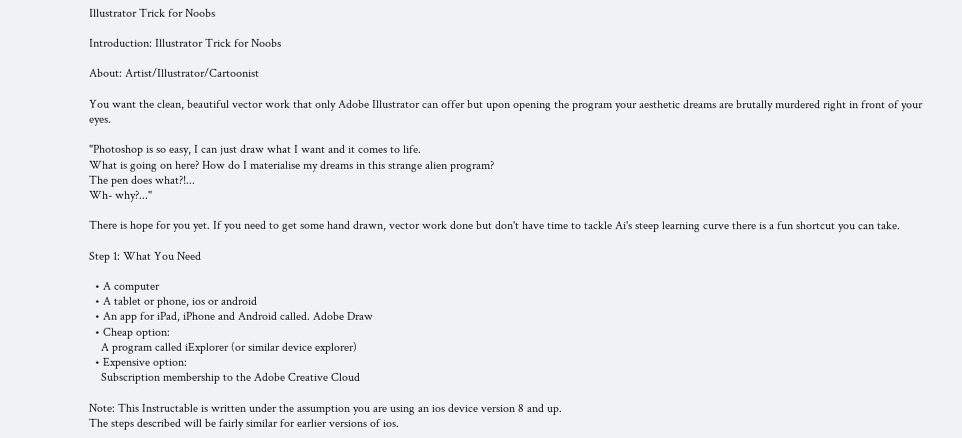Illustrator Trick for Noobs

Introduction: Illustrator Trick for Noobs

About: Artist/Illustrator/Cartoonist

You want the clean, beautiful vector work that only Adobe Illustrator can offer but upon opening the program your aesthetic dreams are brutally murdered right in front of your eyes.

"Photoshop is so easy, I can just draw what I want and it comes to life.
What is going on here? How do I materialise my dreams in this strange alien program?
The pen does what?!...
Wh- why?..."

There is hope for you yet. If you need to get some hand drawn, vector work done but don't have time to tackle Ai's steep learning curve there is a fun shortcut you can take.

Step 1: What You Need

  • A computer
  • A tablet or phone, ios or android
  • An app for iPad, iPhone and Android called. Adobe Draw
  • Cheap option:
    A program called iExplorer (or similar device explorer)
  • Expensive option:
    Subscription membership to the Adobe Creative Cloud

Note: This Instructable is written under the assumption you are using an ios device version 8 and up.
The steps described will be fairly similar for earlier versions of ios.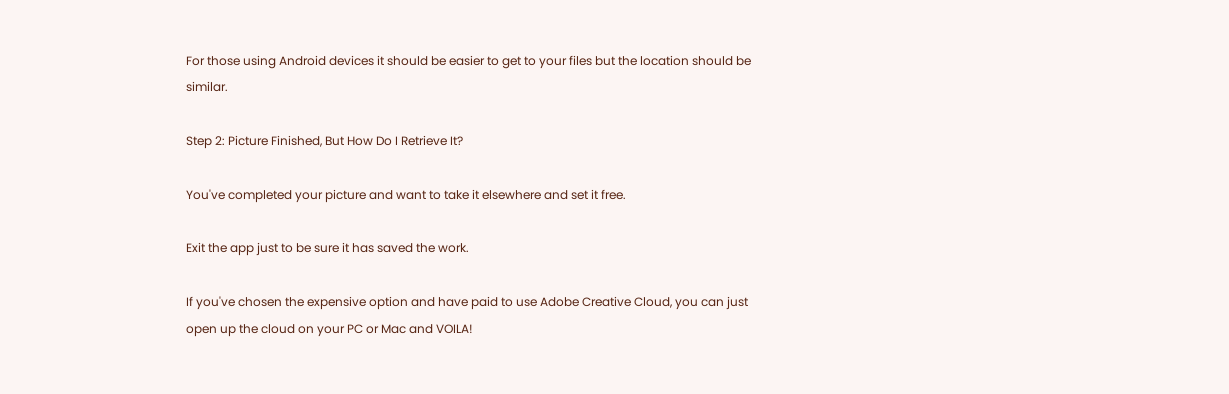For those using Android devices it should be easier to get to your files but the location should be similar.

Step 2: Picture Finished, But How Do I Retrieve It?

You've completed your picture and want to take it elsewhere and set it free.

Exit the app just to be sure it has saved the work.

If you've chosen the expensive option and have paid to use Adobe Creative Cloud, you can just open up the cloud on your PC or Mac and VOILA!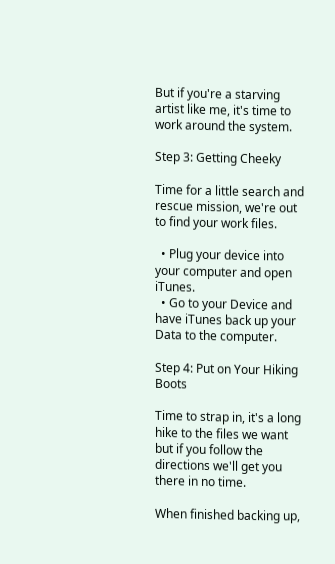But if you're a starving artist like me, it's time to work around the system.

Step 3: Getting Cheeky

Time for a little search and rescue mission, we're out to find your work files.

  • Plug your device into your computer and open iTunes.
  • Go to your Device and have iTunes back up your Data to the computer.

Step 4: Put on Your Hiking Boots

Time to strap in, it's a long hike to the files we want but if you follow the directions we'll get you there in no time.

When finished backing up,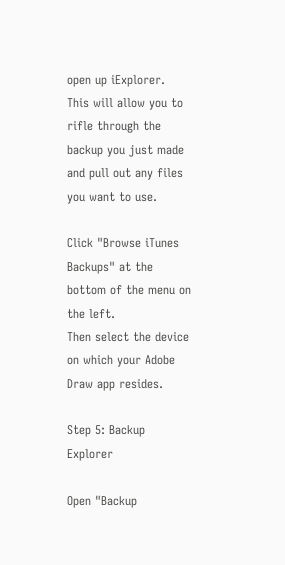open up iExplorer.
This will allow you to rifle through the backup you just made and pull out any files you want to use.

Click "Browse iTunes Backups" at the bottom of the menu on the left.
Then select the device on which your Adobe Draw app resides.

Step 5: Backup Explorer

Open "Backup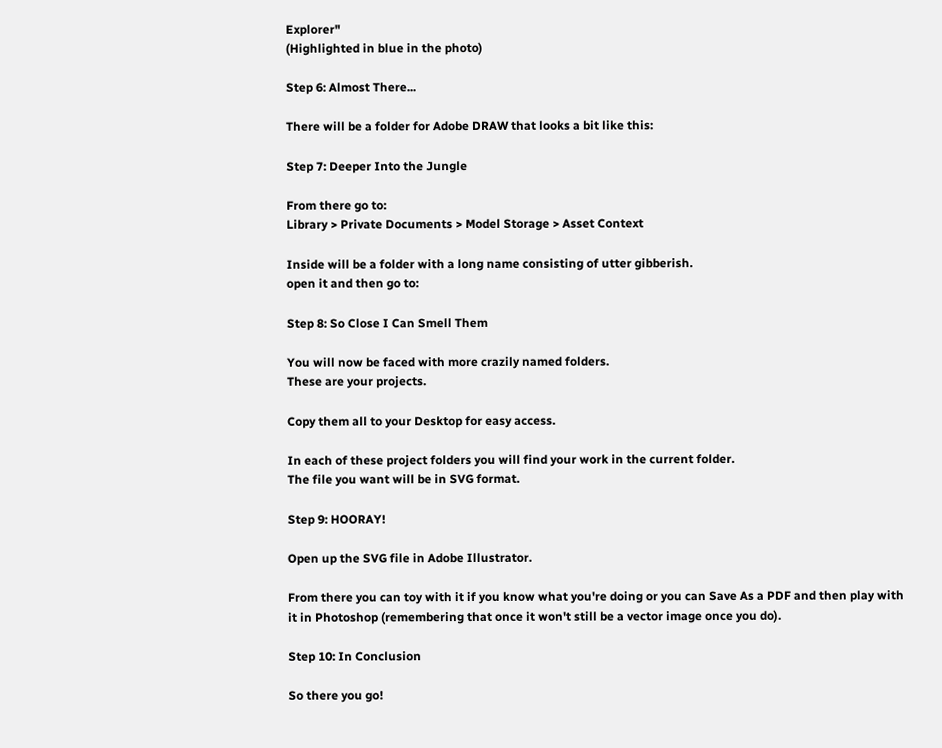Explorer"
(Highlighted in blue in the photo)

Step 6: Almost There...

There will be a folder for Adobe DRAW that looks a bit like this:

Step 7: Deeper Into the Jungle

From there go to:
Library > Private Documents > Model Storage > Asset Context

Inside will be a folder with a long name consisting of utter gibberish.
open it and then go to:

Step 8: So Close I Can Smell Them

You will now be faced with more crazily named folders.
These are your projects.

Copy them all to your Desktop for easy access.

In each of these project folders you will find your work in the current folder.
The file you want will be in SVG format.

Step 9: HOORAY!

Open up the SVG file in Adobe Illustrator.

From there you can toy with it if you know what you're doing or you can Save As a PDF and then play with it in Photoshop (remembering that once it won't still be a vector image once you do).

Step 10: In Conclusion

So there you go!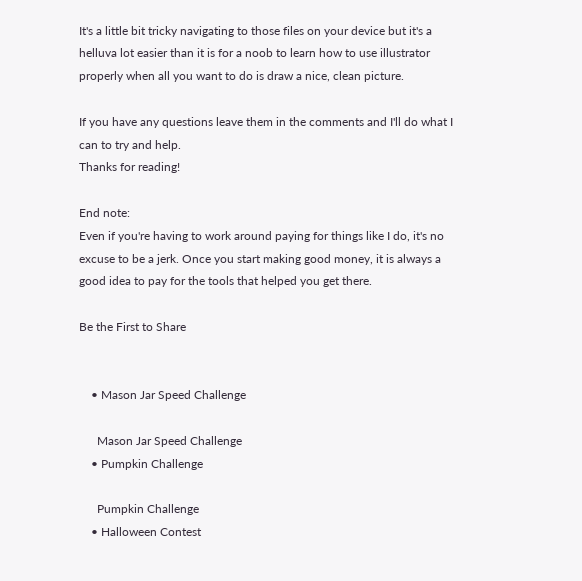It's a little bit tricky navigating to those files on your device but it's a helluva lot easier than it is for a noob to learn how to use illustrator properly when all you want to do is draw a nice, clean picture.

If you have any questions leave them in the comments and I'll do what I can to try and help.
Thanks for reading!

End note:
Even if you're having to work around paying for things like I do, it's no excuse to be a jerk. Once you start making good money, it is always a good idea to pay for the tools that helped you get there.

Be the First to Share


    • Mason Jar Speed Challenge

      Mason Jar Speed Challenge
    • Pumpkin Challenge

      Pumpkin Challenge
    • Halloween Contest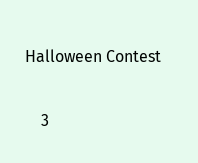Halloween Contest

    3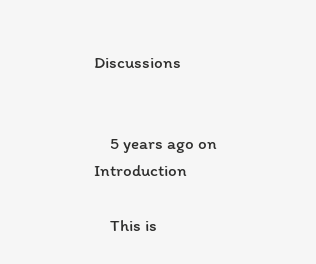Discussions


    5 years ago on Introduction

    This is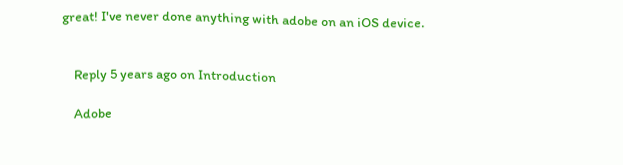great! I've never done anything with adobe on an iOS device.


    Reply 5 years ago on Introduction

    Adobe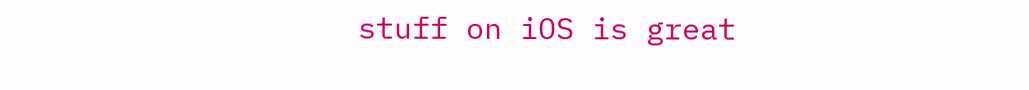stuff on iOS is great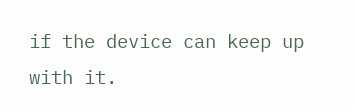if the device can keep up with it.